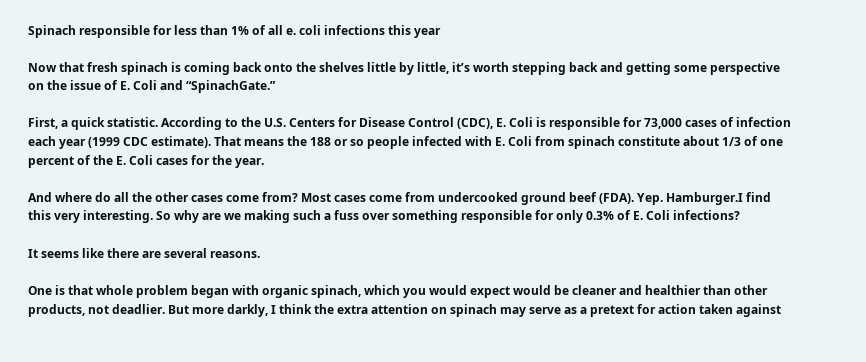Spinach responsible for less than 1% of all e. coli infections this year

Now that fresh spinach is coming back onto the shelves little by little, it’s worth stepping back and getting some perspective on the issue of E. Coli and “SpinachGate.”

First, a quick statistic. According to the U.S. Centers for Disease Control (CDC), E. Coli is responsible for 73,000 cases of infection each year (1999 CDC estimate). That means the 188 or so people infected with E. Coli from spinach constitute about 1/3 of one percent of the E. Coli cases for the year.

And where do all the other cases come from? Most cases come from undercooked ground beef (FDA). Yep. Hamburger.I find this very interesting. So why are we making such a fuss over something responsible for only 0.3% of E. Coli infections?

It seems like there are several reasons.

One is that whole problem began with organic spinach, which you would expect would be cleaner and healthier than other products, not deadlier. But more darkly, I think the extra attention on spinach may serve as a pretext for action taken against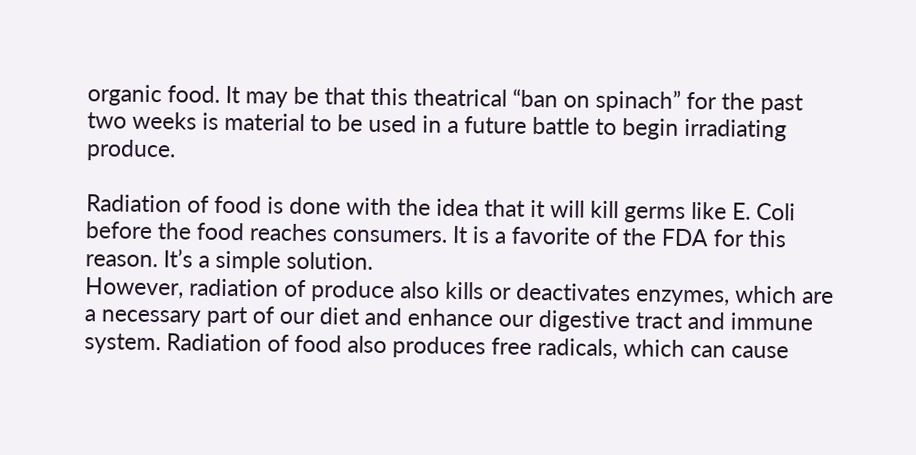organic food. It may be that this theatrical “ban on spinach” for the past two weeks is material to be used in a future battle to begin irradiating produce.

Radiation of food is done with the idea that it will kill germs like E. Coli before the food reaches consumers. It is a favorite of the FDA for this reason. It’s a simple solution.
However, radiation of produce also kills or deactivates enzymes, which are a necessary part of our diet and enhance our digestive tract and immune system. Radiation of food also produces free radicals, which can cause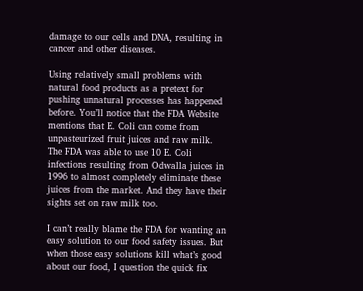damage to our cells and DNA, resulting in cancer and other diseases.

Using relatively small problems with natural food products as a pretext for pushing unnatural processes has happened before. You’ll notice that the FDA Website mentions that E. Coli can come from unpasteurized fruit juices and raw milk. The FDA was able to use 10 E. Coli infections resulting from Odwalla juices in 1996 to almost completely eliminate these juices from the market. And they have their sights set on raw milk too.

I can’t really blame the FDA for wanting an easy solution to our food safety issues. But when those easy solutions kill what’s good about our food, I question the quick fix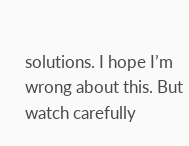solutions. I hope I’m wrong about this. But watch carefully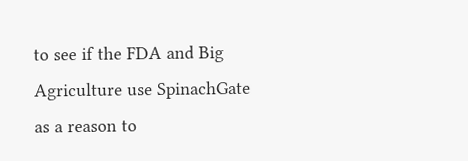to see if the FDA and Big Agriculture use SpinachGate as a reason to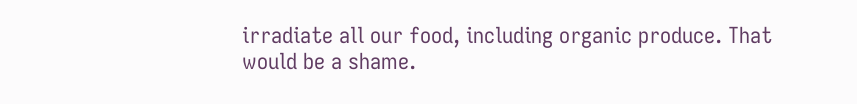irradiate all our food, including organic produce. That would be a shame.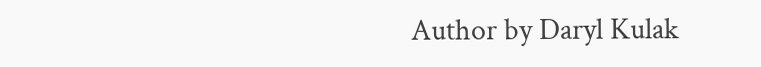Author by Daryl Kulak